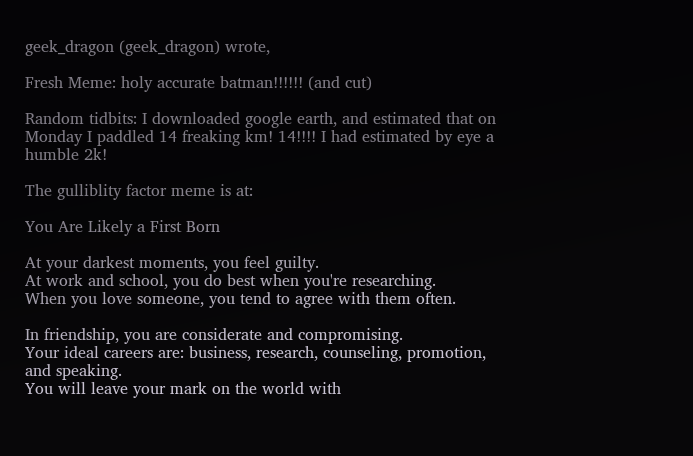geek_dragon (geek_dragon) wrote,

Fresh Meme: holy accurate batman!!!!!! (and cut)

Random tidbits: I downloaded google earth, and estimated that on Monday I paddled 14 freaking km! 14!!!! I had estimated by eye a humble 2k!

The gulliblity factor meme is at:

You Are Likely a First Born

At your darkest moments, you feel guilty.
At work and school, you do best when you're researching.
When you love someone, you tend to agree with them often.

In friendship, you are considerate and compromising.
Your ideal careers are: business, research, counseling, promotion, and speaking.
You will leave your mark on the world with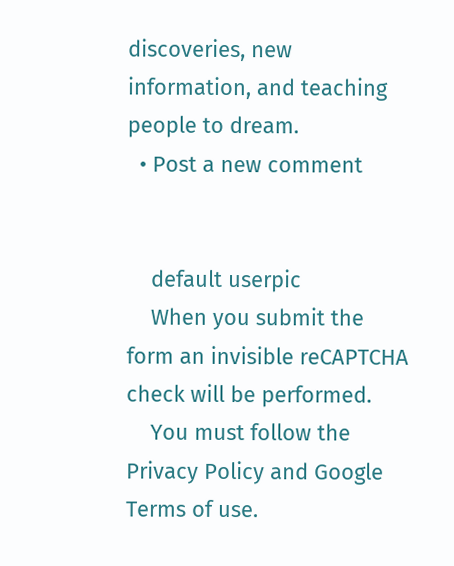discoveries, new information, and teaching people to dream.
  • Post a new comment


    default userpic
    When you submit the form an invisible reCAPTCHA check will be performed.
    You must follow the Privacy Policy and Google Terms of use.